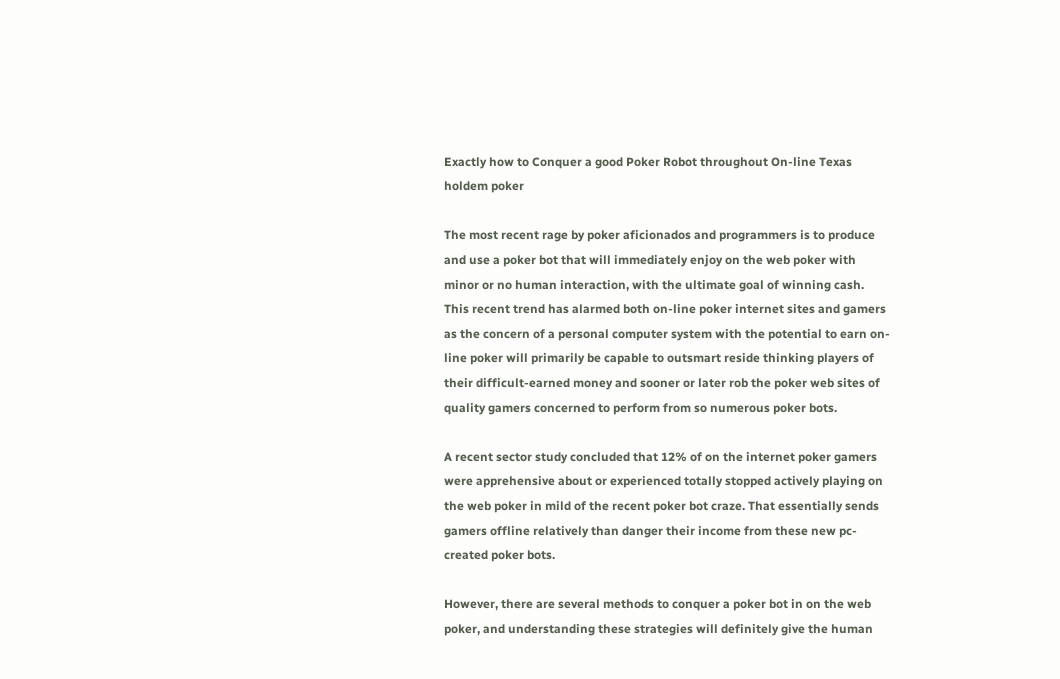Exactly how to Conquer a good Poker Robot throughout On-line Texas holdem poker

The most recent rage by poker aficionados and programmers is to produce and use a poker bot that will immediately enjoy on the web poker with minor or no human interaction, with the ultimate goal of winning cash. This recent trend has alarmed both on-line poker internet sites and gamers as the concern of a personal computer system with the potential to earn on-line poker will primarily be capable to outsmart reside thinking players of their difficult-earned money and sooner or later rob the poker web sites of quality gamers concerned to perform from so numerous poker bots.

A recent sector study concluded that 12% of on the internet poker gamers were apprehensive about or experienced totally stopped actively playing on the web poker in mild of the recent poker bot craze. That essentially sends gamers offline relatively than danger their income from these new pc-created poker bots.

However, there are several methods to conquer a poker bot in on the web poker, and understanding these strategies will definitely give the human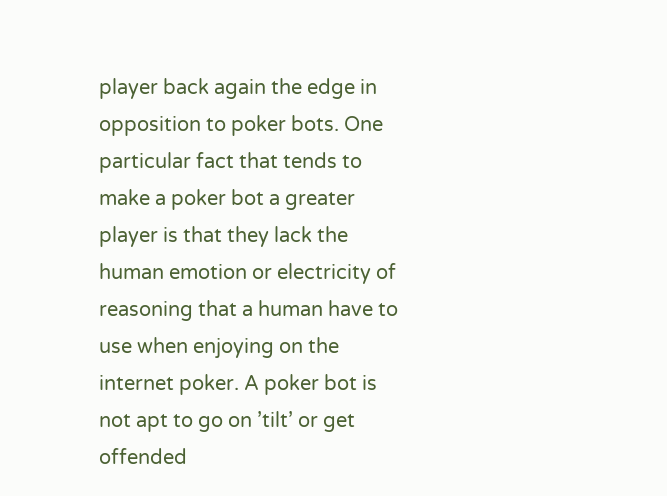player back again the edge in opposition to poker bots. One particular fact that tends to make a poker bot a greater player is that they lack the human emotion or electricity of reasoning that a human have to use when enjoying on the internet poker. A poker bot is not apt to go on ’tilt’ or get offended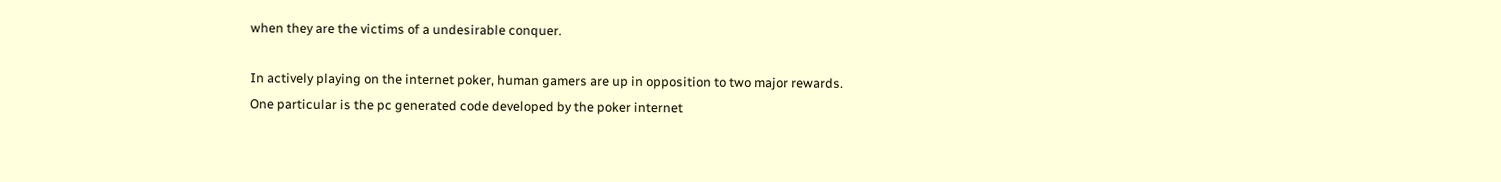when they are the victims of a undesirable conquer.

In actively playing on the internet poker, human gamers are up in opposition to two major rewards. One particular is the pc generated code developed by the poker internet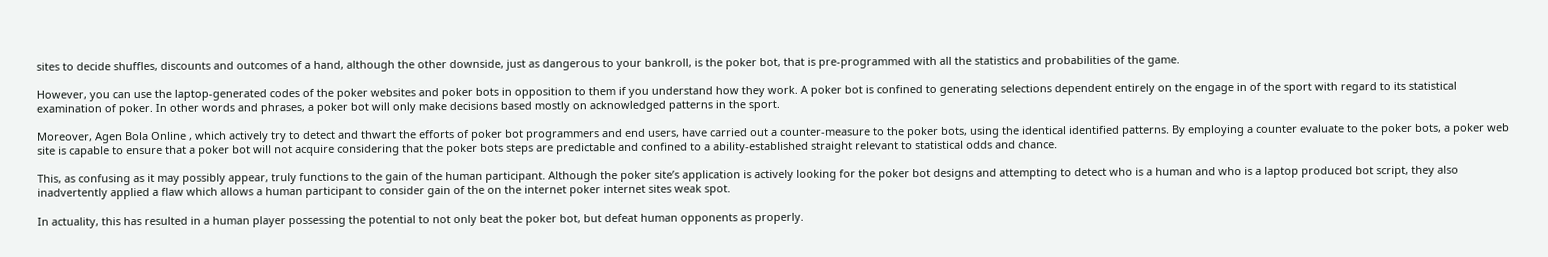sites to decide shuffles, discounts and outcomes of a hand, although the other downside, just as dangerous to your bankroll, is the poker bot, that is pre-programmed with all the statistics and probabilities of the game.

However, you can use the laptop-generated codes of the poker websites and poker bots in opposition to them if you understand how they work. A poker bot is confined to generating selections dependent entirely on the engage in of the sport with regard to its statistical examination of poker. In other words and phrases, a poker bot will only make decisions based mostly on acknowledged patterns in the sport.

Moreover, Agen Bola Online , which actively try to detect and thwart the efforts of poker bot programmers and end users, have carried out a counter-measure to the poker bots, using the identical identified patterns. By employing a counter evaluate to the poker bots, a poker web site is capable to ensure that a poker bot will not acquire considering that the poker bots steps are predictable and confined to a ability-established straight relevant to statistical odds and chance.

This, as confusing as it may possibly appear, truly functions to the gain of the human participant. Although the poker site’s application is actively looking for the poker bot designs and attempting to detect who is a human and who is a laptop produced bot script, they also inadvertently applied a flaw which allows a human participant to consider gain of the on the internet poker internet sites weak spot.

In actuality, this has resulted in a human player possessing the potential to not only beat the poker bot, but defeat human opponents as properly.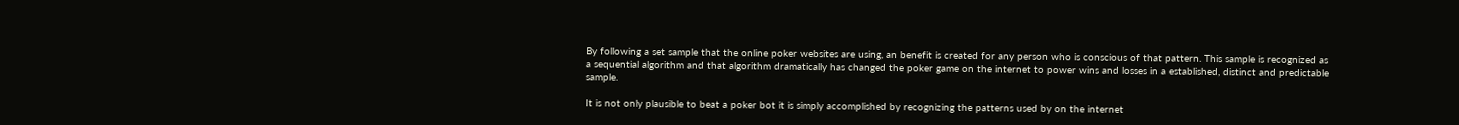By following a set sample that the online poker websites are using, an benefit is created for any person who is conscious of that pattern. This sample is recognized as a sequential algorithm and that algorithm dramatically has changed the poker game on the internet to power wins and losses in a established, distinct and predictable sample.

It is not only plausible to beat a poker bot it is simply accomplished by recognizing the patterns used by on the internet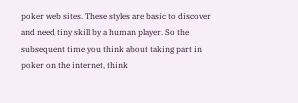poker web sites. These styles are basic to discover and need tiny skill by a human player. So the subsequent time you think about taking part in poker on the internet, think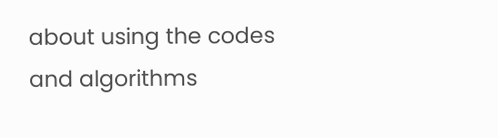about using the codes and algorithms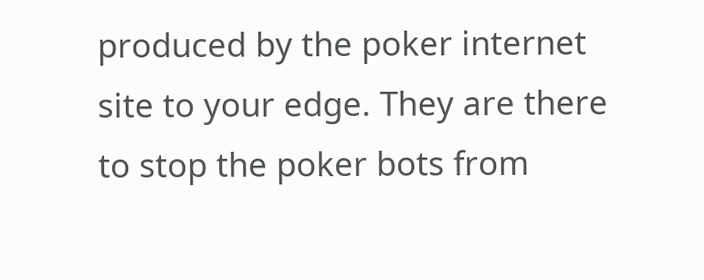produced by the poker internet site to your edge. They are there to stop the poker bots from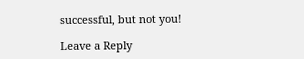successful, but not you!

Leave a Reply